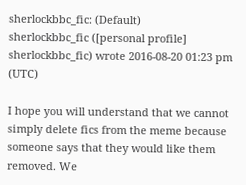sherlockbbc_fic: (Default)
sherlockbbc_fic ([personal profile] sherlockbbc_fic) wrote 2016-08-20 01:23 pm (UTC)

I hope you will understand that we cannot simply delete fics from the meme because someone says that they would like them removed. We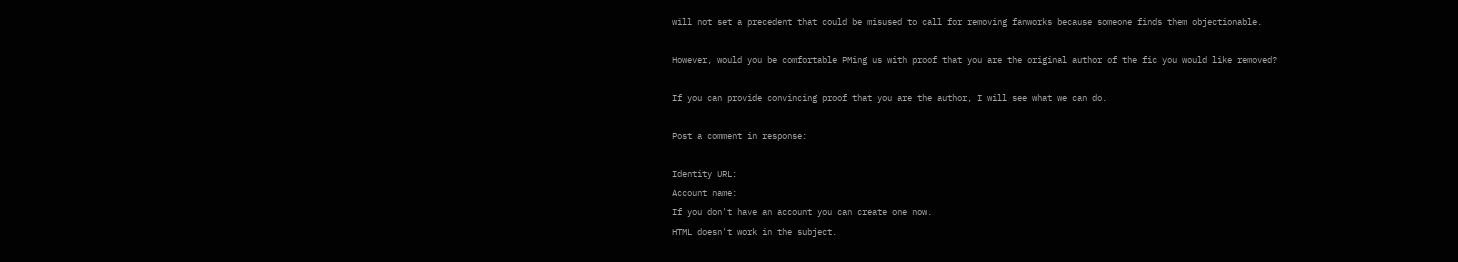will not set a precedent that could be misused to call for removing fanworks because someone finds them objectionable.

However, would you be comfortable PMing us with proof that you are the original author of the fic you would like removed?

If you can provide convincing proof that you are the author, I will see what we can do.

Post a comment in response:

Identity URL:
Account name:
If you don't have an account you can create one now.
HTML doesn't work in the subject.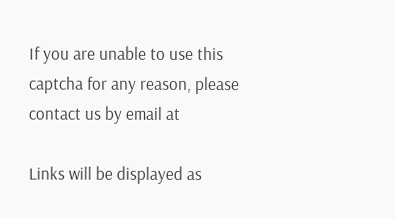If you are unable to use this captcha for any reason, please contact us by email at

Links will be displayed as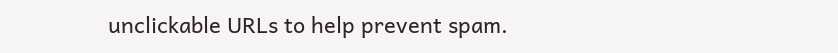unclickable URLs to help prevent spam.